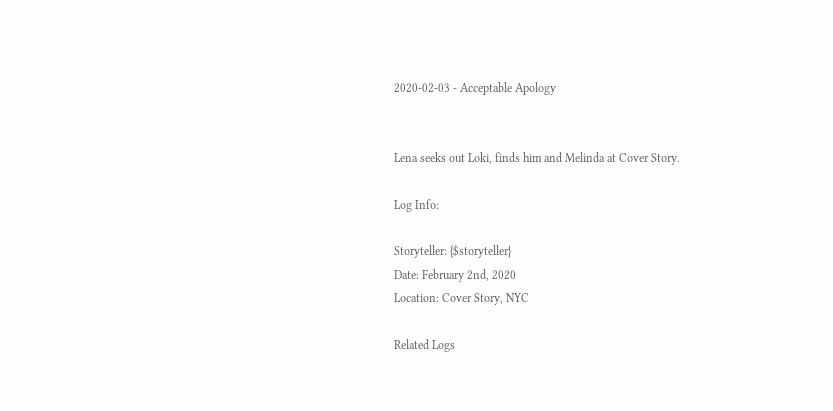2020-02-03 - Acceptable Apology


Lena seeks out Loki, finds him and Melinda at Cover Story.

Log Info:

Storyteller: {$storyteller}
Date: February 2nd, 2020
Location: Cover Story, NYC

Related Logs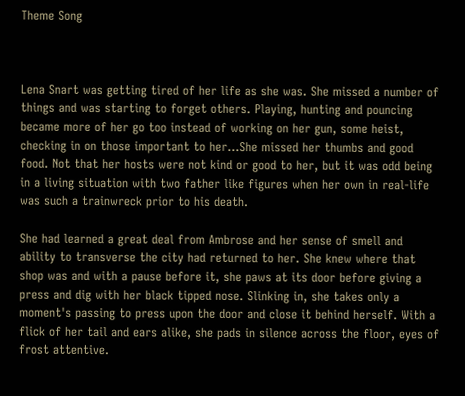Theme Song



Lena Snart was getting tired of her life as she was. She missed a number of things and was starting to forget others. Playing, hunting and pouncing became more of her go too instead of working on her gun, some heist, checking in on those important to her…She missed her thumbs and good food. Not that her hosts were not kind or good to her, but it was odd being in a living situation with two father like figures when her own in real-life was such a trainwreck prior to his death.

She had learned a great deal from Ambrose and her sense of smell and ability to transverse the city had returned to her. She knew where that shop was and with a pause before it, she paws at its door before giving a press and dig with her black tipped nose. Slinking in, she takes only a moment's passing to press upon the door and close it behind herself. With a flick of her tail and ears alike, she pads in silence across the floor, eyes of frost attentive.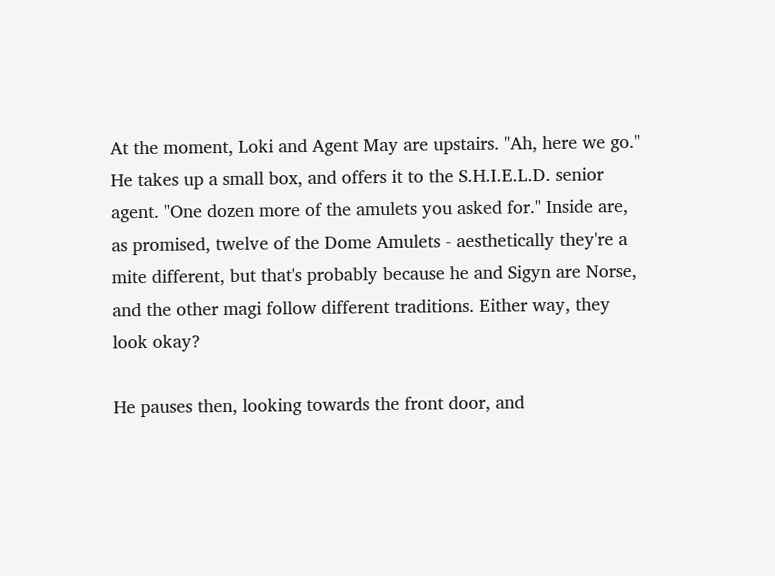At the moment, Loki and Agent May are upstairs. "Ah, here we go." He takes up a small box, and offers it to the S.H.I.E.L.D. senior agent. "One dozen more of the amulets you asked for." Inside are, as promised, twelve of the Dome Amulets - aesthetically they're a mite different, but that's probably because he and Sigyn are Norse, and the other magi follow different traditions. Either way, they look okay?

He pauses then, looking towards the front door, and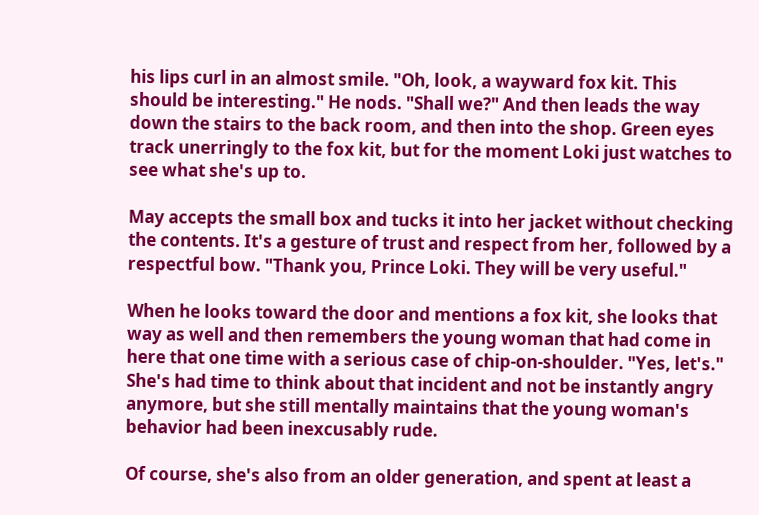his lips curl in an almost smile. "Oh, look, a wayward fox kit. This should be interesting." He nods. "Shall we?" And then leads the way down the stairs to the back room, and then into the shop. Green eyes track unerringly to the fox kit, but for the moment Loki just watches to see what she's up to.

May accepts the small box and tucks it into her jacket without checking the contents. It's a gesture of trust and respect from her, followed by a respectful bow. "Thank you, Prince Loki. They will be very useful."

When he looks toward the door and mentions a fox kit, she looks that way as well and then remembers the young woman that had come in here that one time with a serious case of chip-on-shoulder. "Yes, let's." She's had time to think about that incident and not be instantly angry anymore, but she still mentally maintains that the young woman's behavior had been inexcusably rude.

Of course, she's also from an older generation, and spent at least a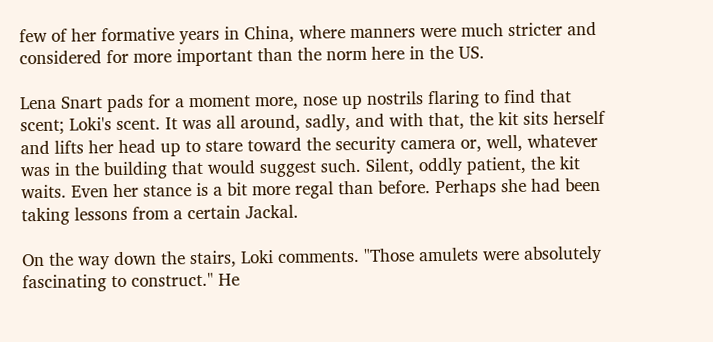few of her formative years in China, where manners were much stricter and considered for more important than the norm here in the US.

Lena Snart pads for a moment more, nose up nostrils flaring to find that scent; Loki's scent. It was all around, sadly, and with that, the kit sits herself and lifts her head up to stare toward the security camera or, well, whatever was in the building that would suggest such. Silent, oddly patient, the kit waits. Even her stance is a bit more regal than before. Perhaps she had been taking lessons from a certain Jackal.

On the way down the stairs, Loki comments. "Those amulets were absolutely fascinating to construct." He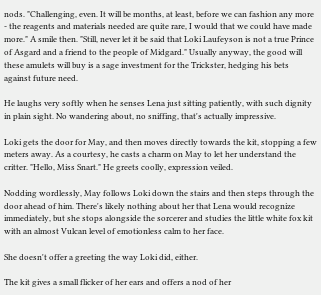nods. "Challenging, even. It will be months, at least, before we can fashion any more - the reagents and materials needed are quite rare, I would that we could have made more." A smile then. "Still, never let it be said that Loki Laufeyson is not a true Prince of Asgard and a friend to the people of Midgard." Usually anyway, the good will these amulets will buy is a sage investment for the Trickster, hedging his bets against future need.

He laughs very softly when he senses Lena just sitting patiently, with such dignity in plain sight. No wandering about, no sniffing, that's actually impressive.

Loki gets the door for May, and then moves directly towards the kit, stopping a few meters away. As a courtesy, he casts a charm on May to let her understand the critter. "Hello, Miss Snart." He greets coolly, expression veiled.

Nodding wordlessly, May follows Loki down the stairs and then steps through the door ahead of him. There's likely nothing about her that Lena would recognize immediately, but she stops alongside the sorcerer and studies the little white fox kit with an almost Vulcan level of emotionless calm to her face.

She doesn't offer a greeting the way Loki did, either.

The kit gives a small flicker of her ears and offers a nod of her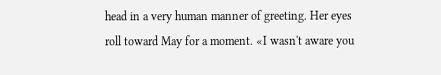head in a very human manner of greeting. Her eyes roll toward May for a moment. «I wasn't aware you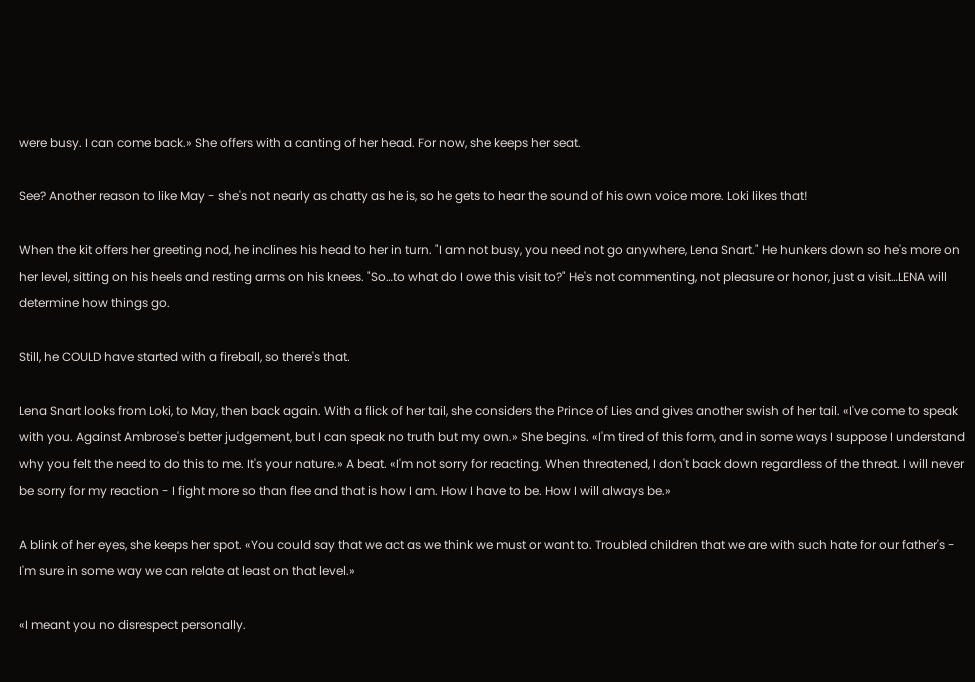were busy. I can come back.» She offers with a canting of her head. For now, she keeps her seat.

See? Another reason to like May - she's not nearly as chatty as he is, so he gets to hear the sound of his own voice more. Loki likes that!

When the kit offers her greeting nod, he inclines his head to her in turn. "I am not busy, you need not go anywhere, Lena Snart." He hunkers down so he's more on her level, sitting on his heels and resting arms on his knees. "So…to what do I owe this visit to?" He's not commenting, not pleasure or honor, just a visit…LENA will determine how things go.

Still, he COULD have started with a fireball, so there's that.

Lena Snart looks from Loki, to May, then back again. With a flick of her tail, she considers the Prince of Lies and gives another swish of her tail. «I've come to speak with you. Against Ambrose's better judgement, but I can speak no truth but my own.» She begins. «I'm tired of this form, and in some ways I suppose I understand why you felt the need to do this to me. It's your nature.» A beat. «I'm not sorry for reacting. When threatened, I don't back down regardless of the threat. I will never be sorry for my reaction - I fight more so than flee and that is how I am. How I have to be. How I will always be.»

A blink of her eyes, she keeps her spot. «You could say that we act as we think we must or want to. Troubled children that we are with such hate for our father's - I'm sure in some way we can relate at least on that level.»

«I meant you no disrespect personally.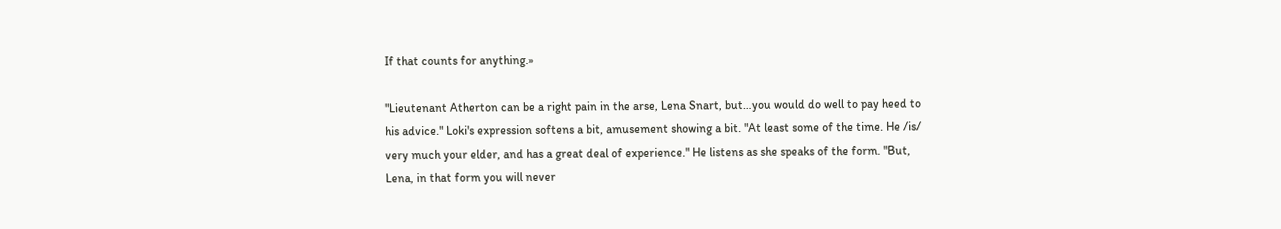If that counts for anything.»

"Lieutenant Atherton can be a right pain in the arse, Lena Snart, but…you would do well to pay heed to his advice." Loki's expression softens a bit, amusement showing a bit. "At least some of the time. He /is/ very much your elder, and has a great deal of experience." He listens as she speaks of the form. "But, Lena, in that form you will never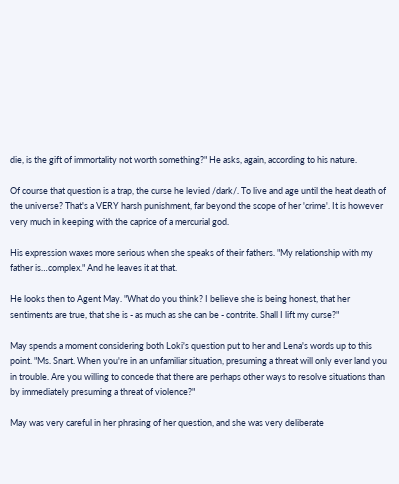die, is the gift of immortality not worth something?" He asks, again, according to his nature.

Of course that question is a trap, the curse he levied /dark/. To live and age until the heat death of the universe? That's a VERY harsh punishment, far beyond the scope of her 'crime'. It is however very much in keeping with the caprice of a mercurial god.

His expression waxes more serious when she speaks of their fathers. "My relationship with my father is…complex." And he leaves it at that.

He looks then to Agent May. "What do you think? I believe she is being honest, that her sentiments are true, that she is - as much as she can be - contrite. Shall I lift my curse?"

May spends a moment considering both Loki's question put to her and Lena's words up to this point. "Ms. Snart. When you're in an unfamiliar situation, presuming a threat will only ever land you in trouble. Are you willing to concede that there are perhaps other ways to resolve situations than by immediately presuming a threat of violence?"

May was very careful in her phrasing of her question, and she was very deliberate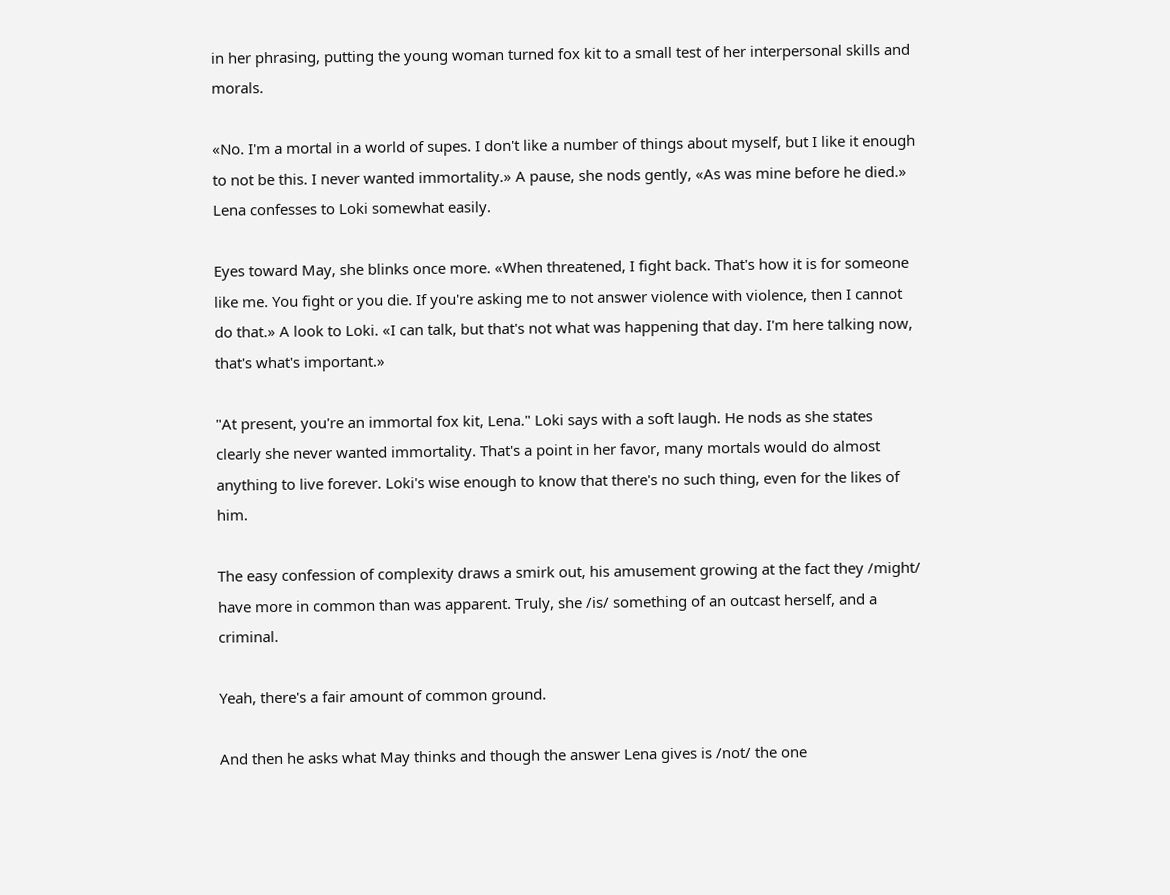in her phrasing, putting the young woman turned fox kit to a small test of her interpersonal skills and morals.

«No. I'm a mortal in a world of supes. I don't like a number of things about myself, but I like it enough to not be this. I never wanted immortality.» A pause, she nods gently, «As was mine before he died.» Lena confesses to Loki somewhat easily.

Eyes toward May, she blinks once more. «When threatened, I fight back. That's how it is for someone like me. You fight or you die. If you're asking me to not answer violence with violence, then I cannot do that.» A look to Loki. «I can talk, but that's not what was happening that day. I'm here talking now, that's what's important.»

"At present, you're an immortal fox kit, Lena." Loki says with a soft laugh. He nods as she states clearly she never wanted immortality. That's a point in her favor, many mortals would do almost anything to live forever. Loki's wise enough to know that there's no such thing, even for the likes of him.

The easy confession of complexity draws a smirk out, his amusement growing at the fact they /might/ have more in common than was apparent. Truly, she /is/ something of an outcast herself, and a criminal.

Yeah, there's a fair amount of common ground.

And then he asks what May thinks and though the answer Lena gives is /not/ the one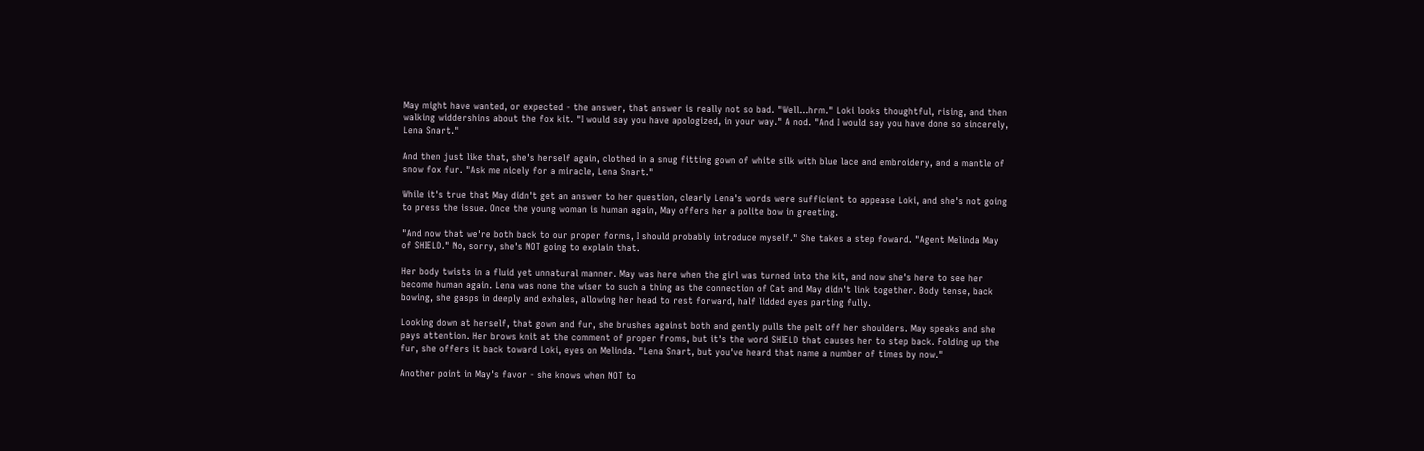May might have wanted, or expected - the answer, that answer is really not so bad. "Well…hrm." Loki looks thoughtful, rising, and then walking widdershins about the fox kit. "I would say you have apologized, in your way." A nod. "And I would say you have done so sincerely, Lena Snart."

And then just like that, she's herself again, clothed in a snug fitting gown of white silk with blue lace and embroidery, and a mantle of snow fox fur. "Ask me nicely for a miracle, Lena Snart."

While it's true that May didn't get an answer to her question, clearly Lena's words were sufficient to appease Loki, and she's not going to press the issue. Once the young woman is human again, May offers her a polite bow in greeting.

"And now that we're both back to our proper forms, I should probably introduce myself." She takes a step foward. "Agent Melinda May of SHIELD." No, sorry, she's NOT going to explain that.

Her body twists in a fluid yet unnatural manner. May was here when the girl was turned into the kit, and now she's here to see her become human again. Lena was none the wiser to such a thing as the connection of Cat and May didn't link together. Body tense, back bowing, she gasps in deeply and exhales, allowing her head to rest forward, half lidded eyes parting fully.

Looking down at herself, that gown and fur, she brushes against both and gently pulls the pelt off her shoulders. May speaks and she pays attention. Her brows knit at the comment of proper froms, but it's the word SHIELD that causes her to step back. Folding up the fur, she offers it back toward Loki, eyes on Melinda. "Lena Snart, but you've heard that name a number of times by now."

Another point in May's favor - she knows when NOT to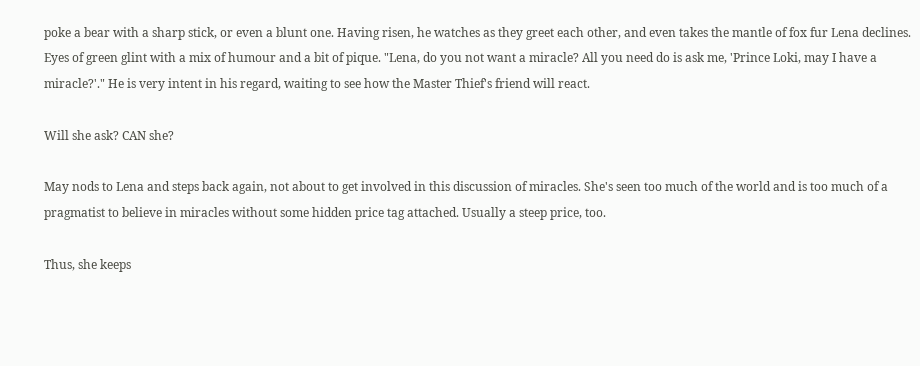poke a bear with a sharp stick, or even a blunt one. Having risen, he watches as they greet each other, and even takes the mantle of fox fur Lena declines. Eyes of green glint with a mix of humour and a bit of pique. "Lena, do you not want a miracle? All you need do is ask me, 'Prince Loki, may I have a miracle?'." He is very intent in his regard, waiting to see how the Master Thief's friend will react.

Will she ask? CAN she?

May nods to Lena and steps back again, not about to get involved in this discussion of miracles. She's seen too much of the world and is too much of a pragmatist to believe in miracles without some hidden price tag attached. Usually a steep price, too.

Thus, she keeps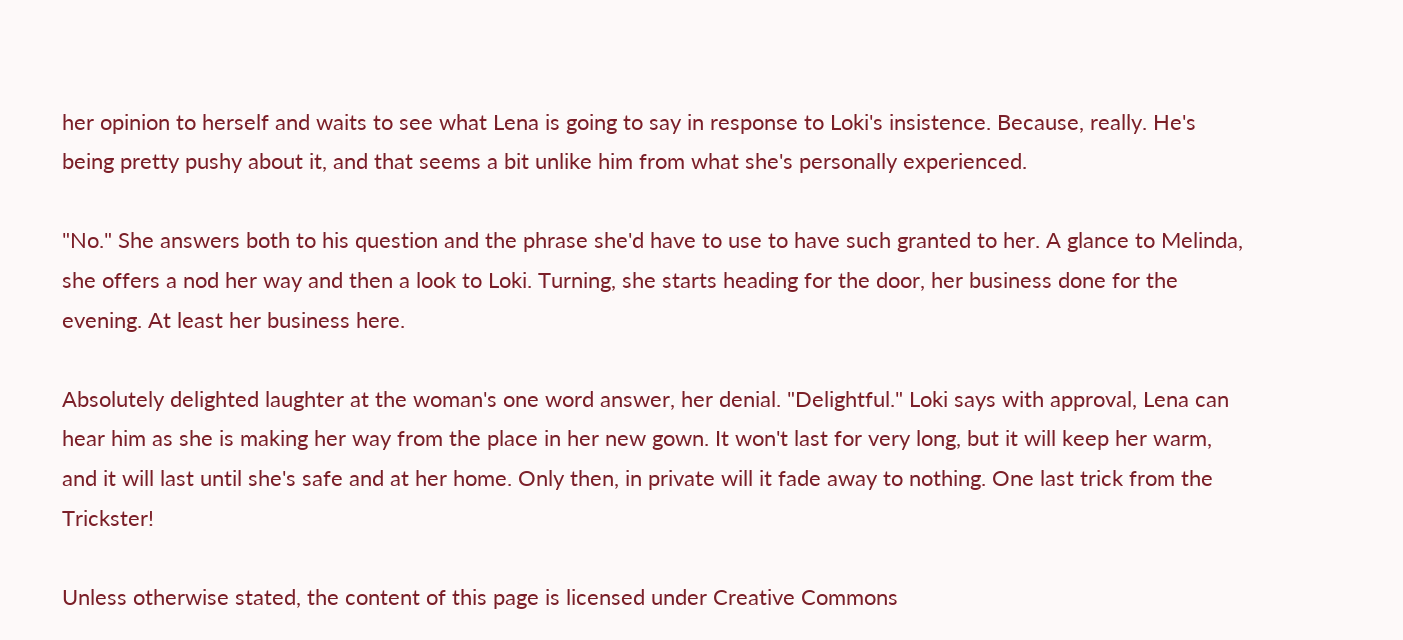her opinion to herself and waits to see what Lena is going to say in response to Loki's insistence. Because, really. He's being pretty pushy about it, and that seems a bit unlike him from what she's personally experienced.

"No." She answers both to his question and the phrase she'd have to use to have such granted to her. A glance to Melinda, she offers a nod her way and then a look to Loki. Turning, she starts heading for the door, her business done for the evening. At least her business here.

Absolutely delighted laughter at the woman's one word answer, her denial. "Delightful." Loki says with approval, Lena can hear him as she is making her way from the place in her new gown. It won't last for very long, but it will keep her warm, and it will last until she's safe and at her home. Only then, in private will it fade away to nothing. One last trick from the Trickster!

Unless otherwise stated, the content of this page is licensed under Creative Commons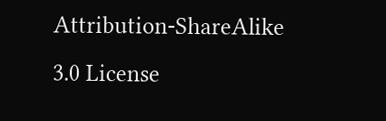Attribution-ShareAlike 3.0 License